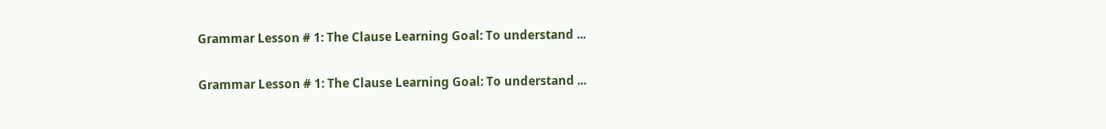Grammar Lesson # 1: The Clause Learning Goal: To understand ...

Grammar Lesson # 1: The Clause Learning Goal: To understand ...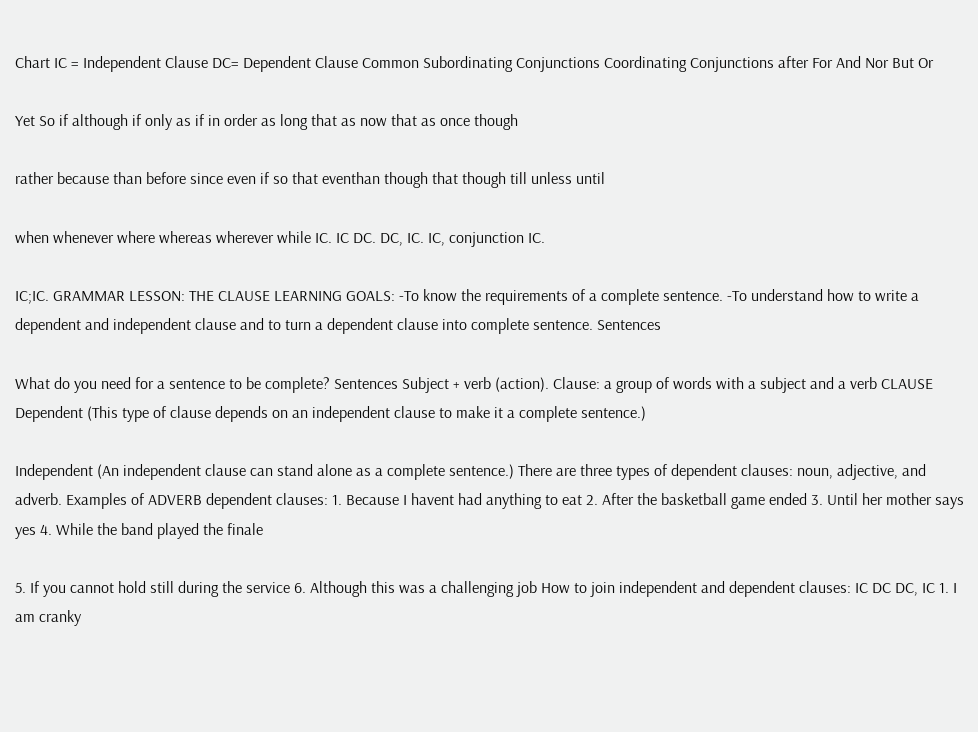Chart IC = Independent Clause DC= Dependent Clause Common Subordinating Conjunctions Coordinating Conjunctions after For And Nor But Or

Yet So if although if only as if in order as long that as now that as once though

rather because than before since even if so that eventhan though that though till unless until

when whenever where whereas wherever while IC. IC DC. DC, IC. IC, conjunction IC.

IC;IC. GRAMMAR LESSON: THE CLAUSE LEARNING GOALS: -To know the requirements of a complete sentence. -To understand how to write a dependent and independent clause and to turn a dependent clause into complete sentence. Sentences

What do you need for a sentence to be complete? Sentences Subject + verb (action). Clause: a group of words with a subject and a verb CLAUSE Dependent (This type of clause depends on an independent clause to make it a complete sentence.)

Independent (An independent clause can stand alone as a complete sentence.) There are three types of dependent clauses: noun, adjective, and adverb. Examples of ADVERB dependent clauses: 1. Because I havent had anything to eat 2. After the basketball game ended 3. Until her mother says yes 4. While the band played the finale

5. If you cannot hold still during the service 6. Although this was a challenging job How to join independent and dependent clauses: IC DC DC, IC 1. I am cranky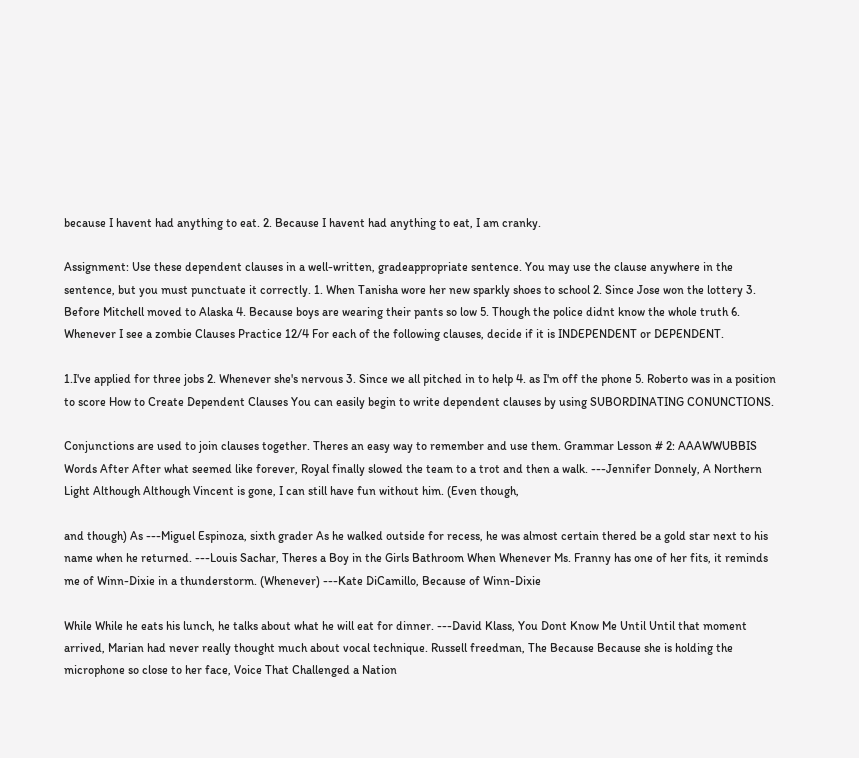because I havent had anything to eat. 2. Because I havent had anything to eat, I am cranky.

Assignment: Use these dependent clauses in a well-written, gradeappropriate sentence. You may use the clause anywhere in the sentence, but you must punctuate it correctly. 1. When Tanisha wore her new sparkly shoes to school 2. Since Jose won the lottery 3. Before Mitchell moved to Alaska 4. Because boys are wearing their pants so low 5. Though the police didnt know the whole truth 6. Whenever I see a zombie Clauses Practice 12/4 For each of the following clauses, decide if it is INDEPENDENT or DEPENDENT.

1.I've applied for three jobs 2. Whenever she's nervous 3. Since we all pitched in to help 4. as I'm off the phone 5. Roberto was in a position to score How to Create Dependent Clauses You can easily begin to write dependent clauses by using SUBORDINATING CONUNCTIONS.

Conjunctions are used to join clauses together. Theres an easy way to remember and use them. Grammar Lesson # 2: AAAWWUBBIS Words After After what seemed like forever, Royal finally slowed the team to a trot and then a walk. ---Jennifer Donnely, A Northern Light Although Although Vincent is gone, I can still have fun without him. (Even though,

and though) As ---Miguel Espinoza, sixth grader As he walked outside for recess, he was almost certain thered be a gold star next to his name when he returned. ---Louis Sachar, Theres a Boy in the Girls Bathroom When Whenever Ms. Franny has one of her fits, it reminds me of Winn-Dixie in a thunderstorm. (Whenever) ---Kate DiCamillo, Because of Winn-Dixie

While While he eats his lunch, he talks about what he will eat for dinner. ---David Klass, You Dont Know Me Until Until that moment arrived, Marian had never really thought much about vocal technique. Russell freedman, The Because Because she is holding the microphone so close to her face, Voice That Challenged a Nation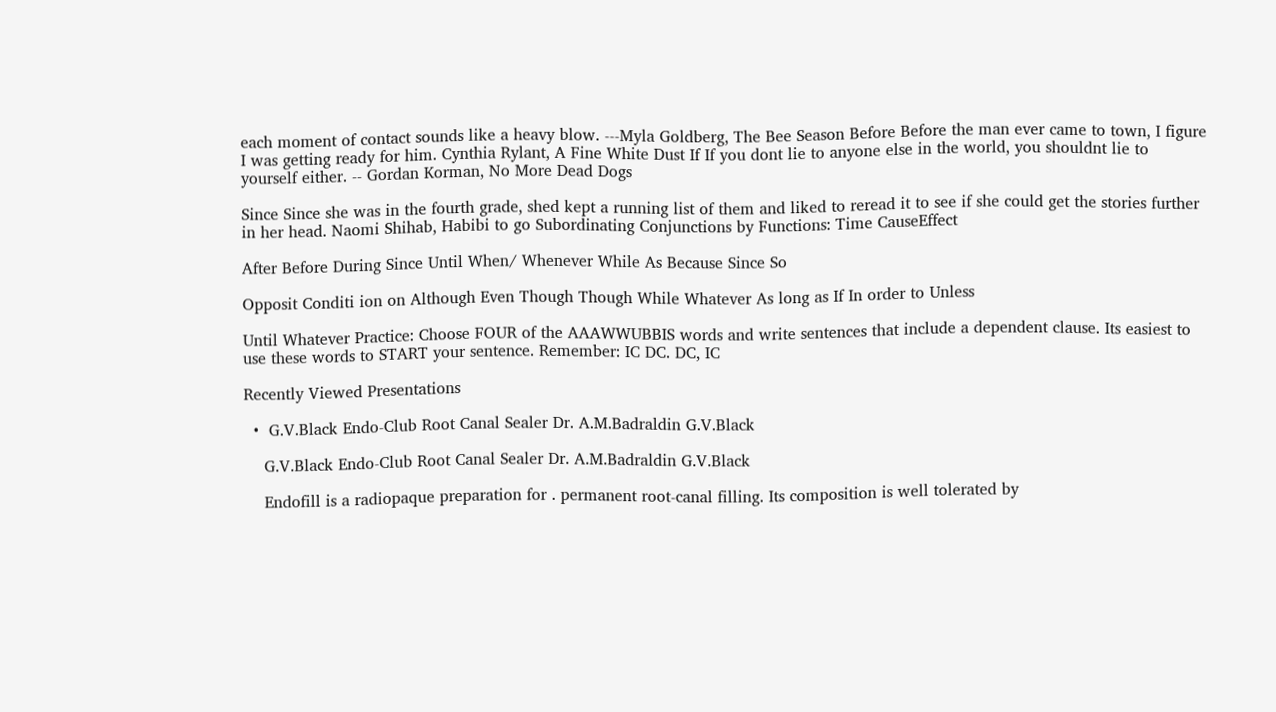each moment of contact sounds like a heavy blow. ---Myla Goldberg, The Bee Season Before Before the man ever came to town, I figure I was getting ready for him. Cynthia Rylant, A Fine White Dust If If you dont lie to anyone else in the world, you shouldnt lie to yourself either. -- Gordan Korman, No More Dead Dogs

Since Since she was in the fourth grade, shed kept a running list of them and liked to reread it to see if she could get the stories further in her head. Naomi Shihab, Habibi to go Subordinating Conjunctions by Functions: Time CauseEffect

After Before During Since Until When/ Whenever While As Because Since So

Opposit Conditi ion on Although Even Though Though While Whatever As long as If In order to Unless

Until Whatever Practice: Choose FOUR of the AAAWWUBBIS words and write sentences that include a dependent clause. Its easiest to use these words to START your sentence. Remember: IC DC. DC, IC

Recently Viewed Presentations

  •  G.V.Black Endo-Club Root Canal Sealer Dr. A.M.Badraldin G.V.Black

    G.V.Black Endo-Club Root Canal Sealer Dr. A.M.Badraldin G.V.Black

    Endofill is a radiopaque preparation for . permanent root-canal filling. Its composition is well tolerated by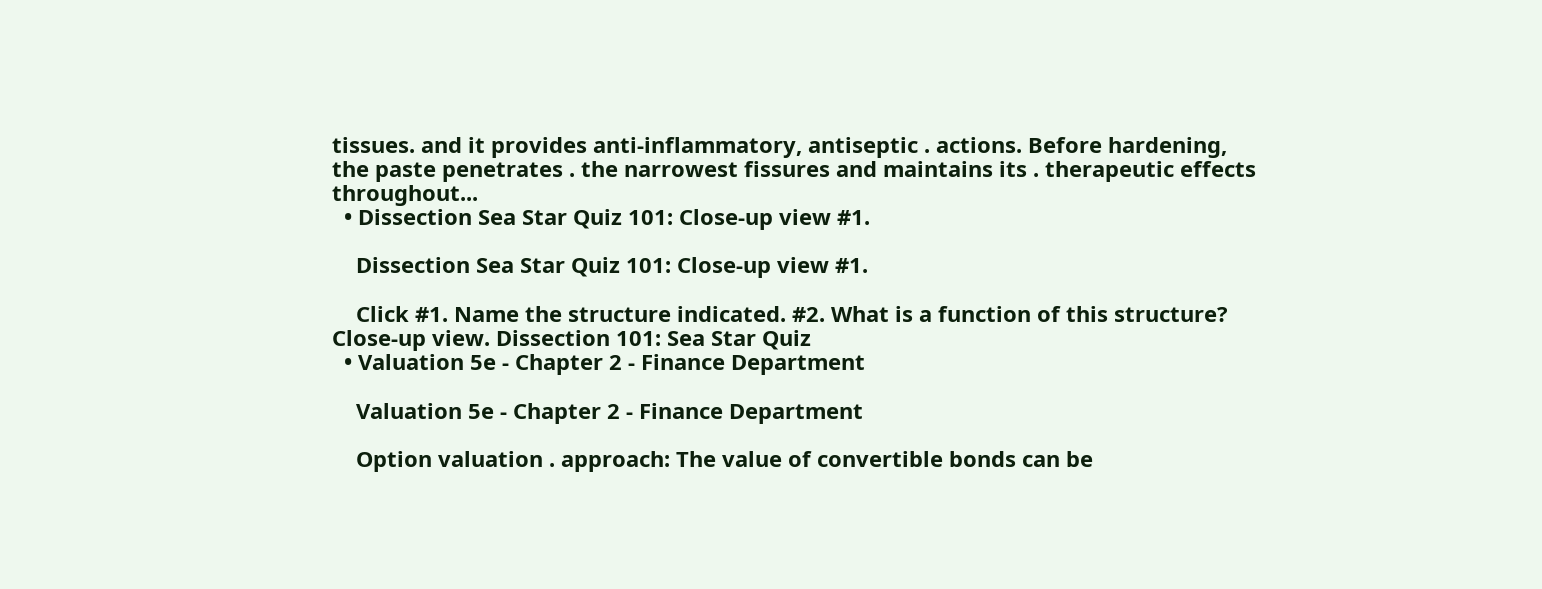tissues. and it provides anti-inflammatory, antiseptic . actions. Before hardening, the paste penetrates . the narrowest fissures and maintains its . therapeutic effects throughout...
  • Dissection Sea Star Quiz 101: Close-up view #1.

    Dissection Sea Star Quiz 101: Close-up view #1.

    Click #1. Name the structure indicated. #2. What is a function of this structure? Close-up view. Dissection 101: Sea Star Quiz
  • Valuation 5e - Chapter 2 - Finance Department

    Valuation 5e - Chapter 2 - Finance Department

    Option valuation . approach: The value of convertible bonds can be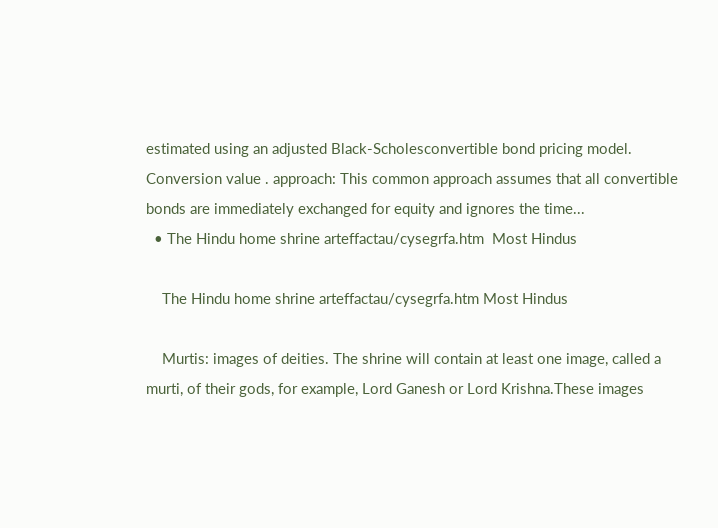estimated using an adjusted Black-Scholesconvertible bond pricing model. Conversion value . approach: This common approach assumes that all convertible bonds are immediately exchanged for equity and ignores the time...
  • The Hindu home shrine arteffactau/cysegrfa.htm  Most Hindus

    The Hindu home shrine arteffactau/cysegrfa.htm Most Hindus

    Murtis: images of deities. The shrine will contain at least one image, called a murti, of their gods, for example, Lord Ganesh or Lord Krishna.These images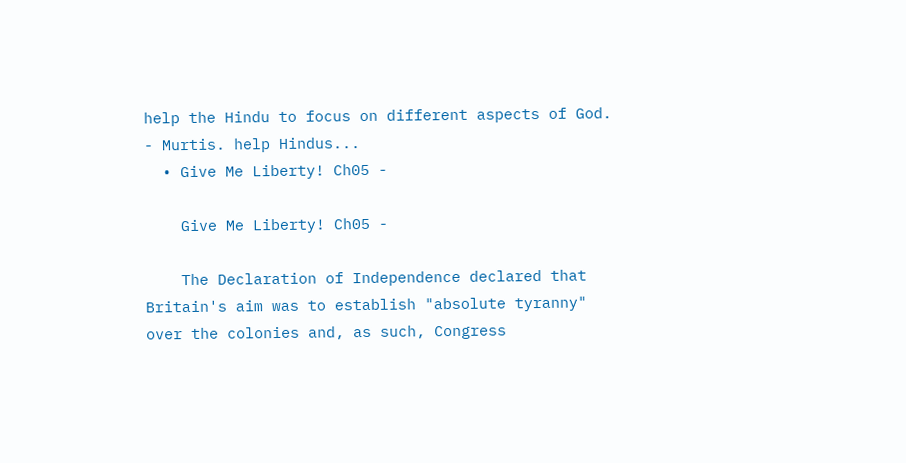help the Hindu to focus on different aspects of God. - Murtis. help Hindus...
  • Give Me Liberty! Ch05 -

    Give Me Liberty! Ch05 -

    The Declaration of Independence declared that Britain's aim was to establish "absolute tyranny" over the colonies and, as such, Congress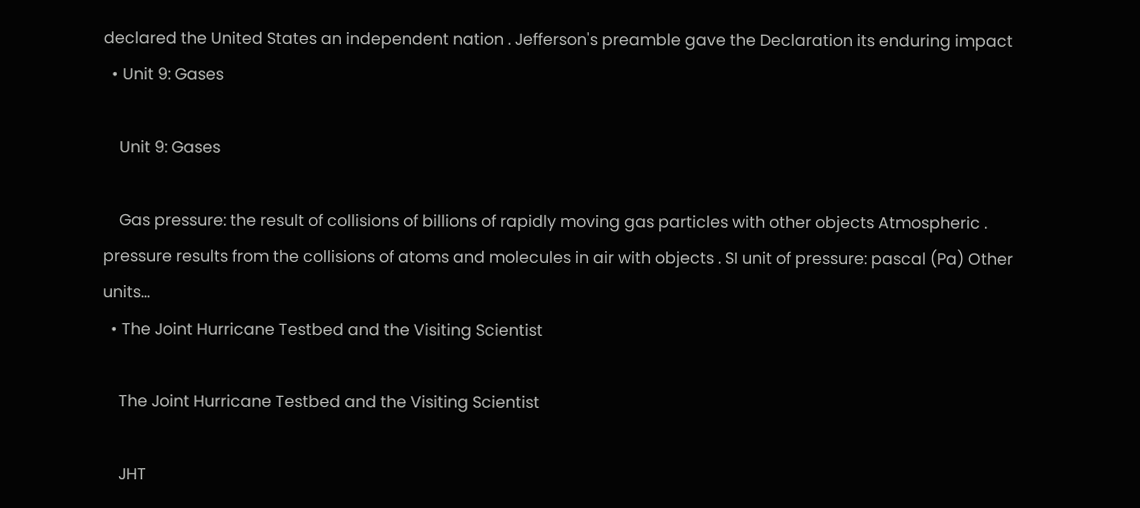declared the United States an independent nation . Jefferson's preamble gave the Declaration its enduring impact
  • Unit 9: Gases

    Unit 9: Gases

    Gas pressure: the result of collisions of billions of rapidly moving gas particles with other objects Atmospheric . pressure results from the collisions of atoms and molecules in air with objects . SI unit of pressure: pascal (Pa) Other units...
  • The Joint Hurricane Testbed and the Visiting Scientist

    The Joint Hurricane Testbed and the Visiting Scientist

    JHT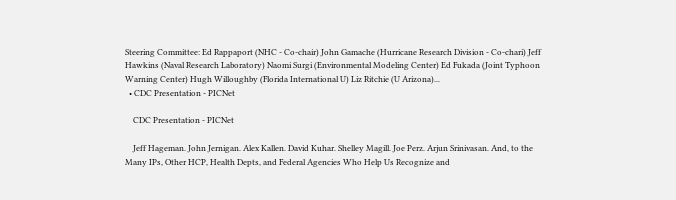Steering Committee: Ed Rappaport (NHC - Co-chair) John Gamache (Hurricane Research Division - Co-chari) Jeff Hawkins (Naval Research Laboratory) Naomi Surgi (Environmental Modeling Center) Ed Fukada (Joint Typhoon Warning Center) Hugh Willoughby (Florida International U) Liz Ritchie (U Arizona)...
  • CDC Presentation - PICNet

    CDC Presentation - PICNet

    Jeff Hageman. John Jernigan. Alex Kallen. David Kuhar. Shelley Magill. Joe Perz. Arjun Srinivasan. And, to the Many IPs, Other HCP, Health Depts, and Federal Agencies Who Help Us Recognize and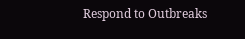Respond to Outbreaks